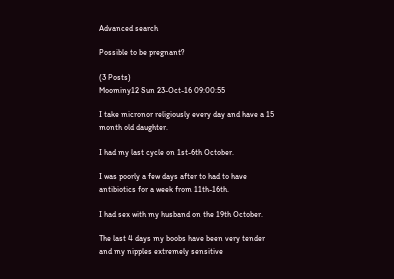Advanced search

Possible to be pregnant?

(3 Posts)
Moominy12 Sun 23-Oct-16 09:00:55

I take micronor religiously every day and have a 15 month old daughter.

I had my last cycle on 1st-6th October.

I was poorly a few days after to had to have antibiotics for a week from 11th-16th.

I had sex with my husband on the 19th October.

The last 4 days my boobs have been very tender and my nipples extremely sensitive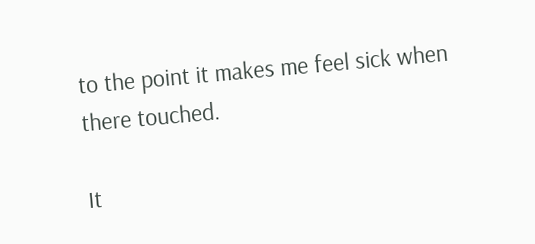to the point it makes me feel sick when there touched.

It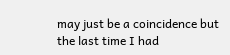may just be a coincidence but the last time I had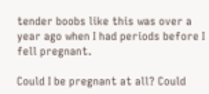tender boobs like this was over a year ago when I had periods before I fell pregnant.

Could I be pregnant at all? Could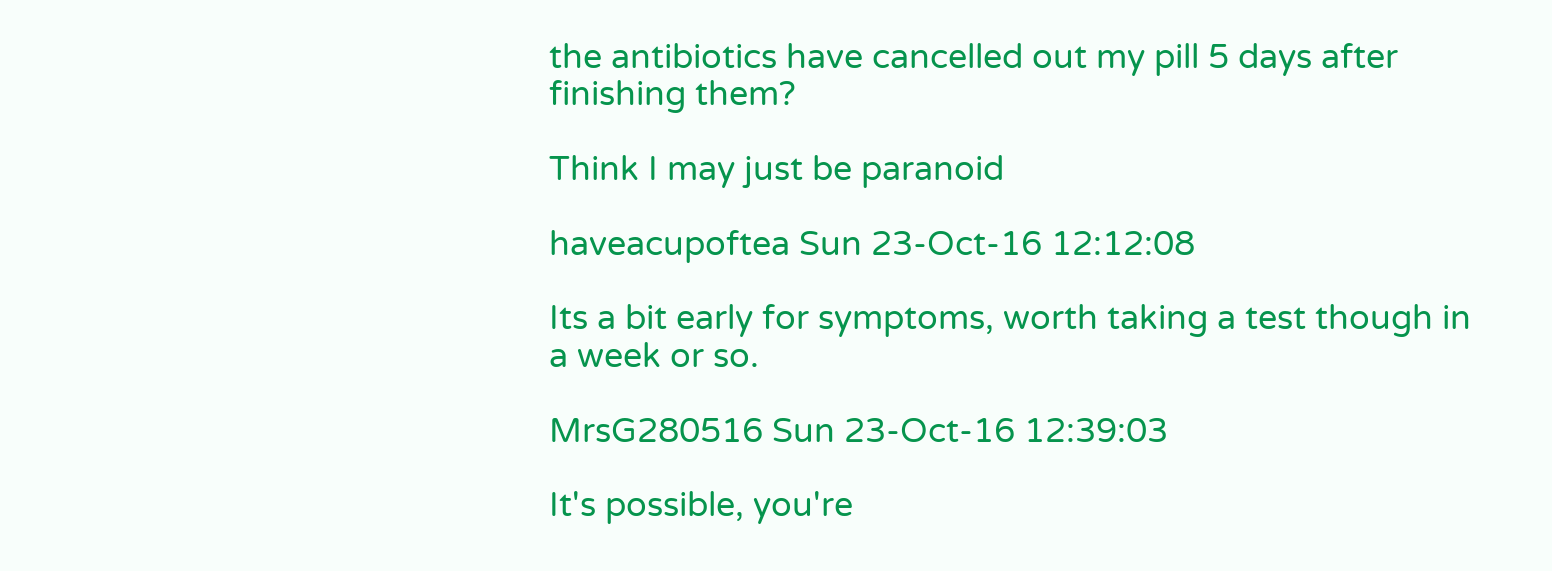the antibiotics have cancelled out my pill 5 days after finishing them?

Think I may just be paranoid

haveacupoftea Sun 23-Oct-16 12:12:08

Its a bit early for symptoms, worth taking a test though in a week or so.

MrsG280516 Sun 23-Oct-16 12:39:03

It's possible, you're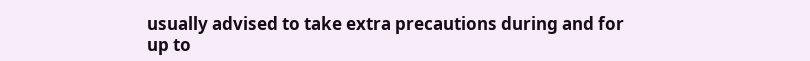usually advised to take extra precautions during and for up to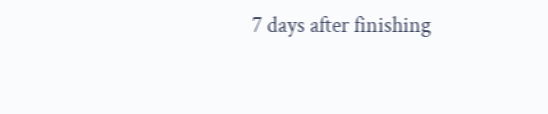7 days after finishing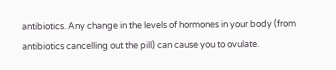antibiotics. Any change in the levels of hormones in your body (from antibiotics cancelling out the pill) can cause you to ovulate.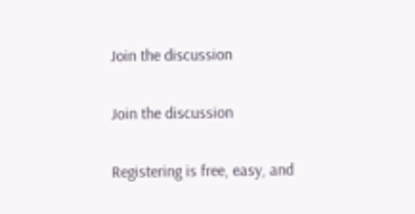Join the discussion

Join the discussion

Registering is free, easy, and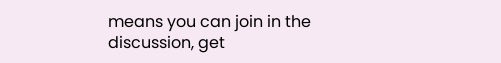means you can join in the discussion, get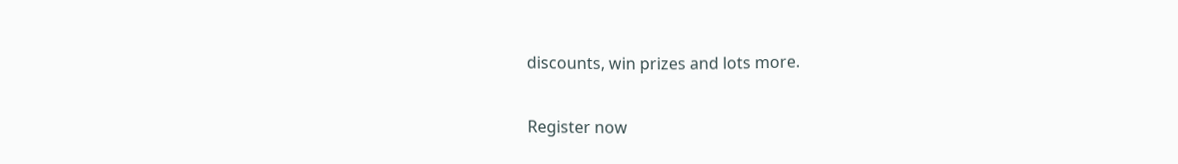discounts, win prizes and lots more.

Register now